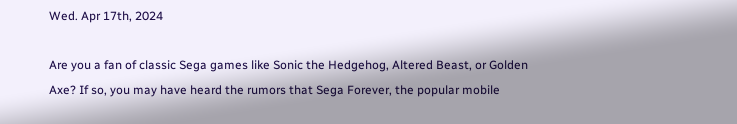Wed. Apr 17th, 2024

Are you a fan of classic Sega games like Sonic the Hedgehog, Altered Beast, or Golden Axe? If so, you may have heard the rumors that Sega Forever, the popular mobile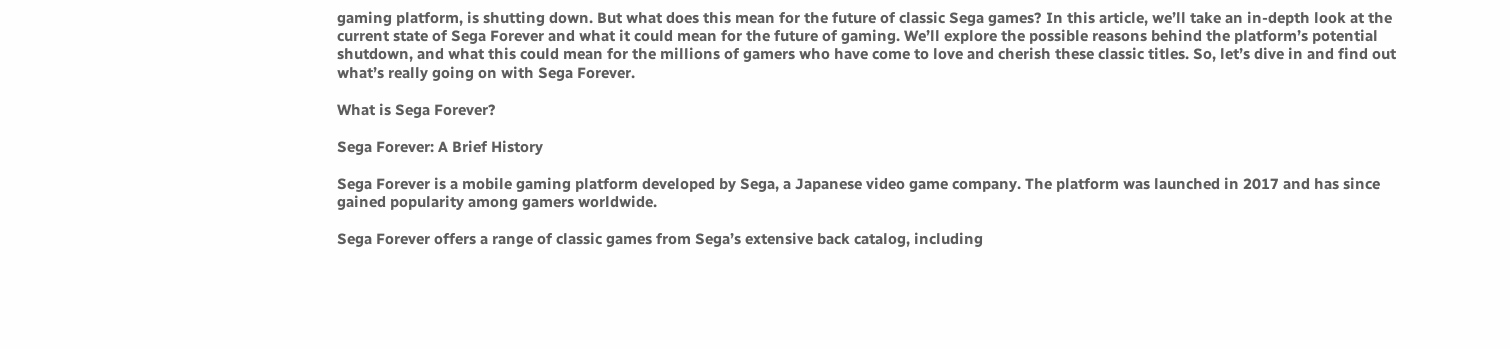gaming platform, is shutting down. But what does this mean for the future of classic Sega games? In this article, we’ll take an in-depth look at the current state of Sega Forever and what it could mean for the future of gaming. We’ll explore the possible reasons behind the platform’s potential shutdown, and what this could mean for the millions of gamers who have come to love and cherish these classic titles. So, let’s dive in and find out what’s really going on with Sega Forever.

What is Sega Forever?

Sega Forever: A Brief History

Sega Forever is a mobile gaming platform developed by Sega, a Japanese video game company. The platform was launched in 2017 and has since gained popularity among gamers worldwide.

Sega Forever offers a range of classic games from Sega’s extensive back catalog, including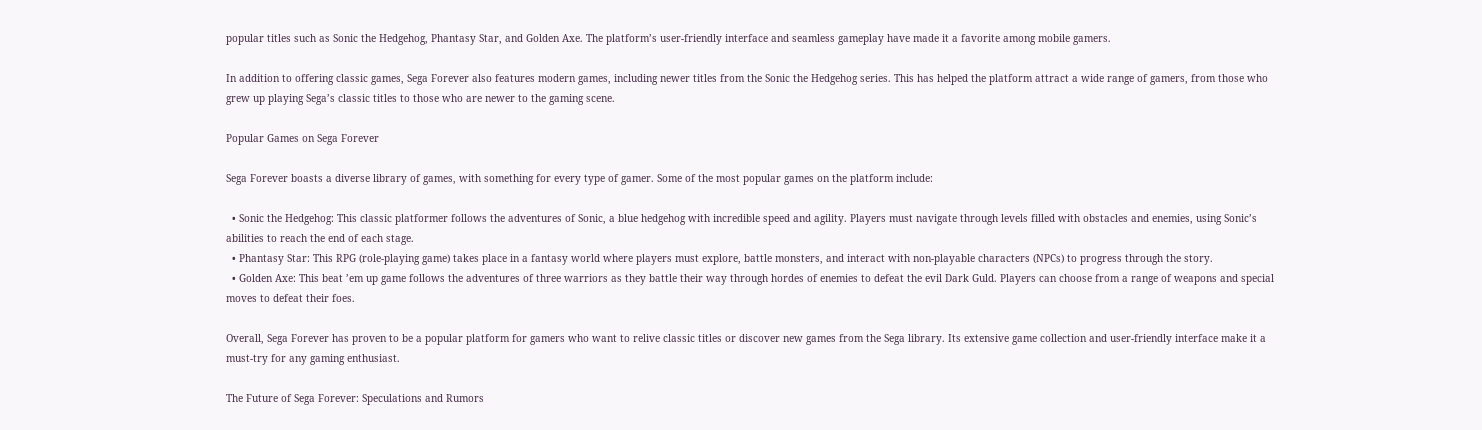popular titles such as Sonic the Hedgehog, Phantasy Star, and Golden Axe. The platform’s user-friendly interface and seamless gameplay have made it a favorite among mobile gamers.

In addition to offering classic games, Sega Forever also features modern games, including newer titles from the Sonic the Hedgehog series. This has helped the platform attract a wide range of gamers, from those who grew up playing Sega’s classic titles to those who are newer to the gaming scene.

Popular Games on Sega Forever

Sega Forever boasts a diverse library of games, with something for every type of gamer. Some of the most popular games on the platform include:

  • Sonic the Hedgehog: This classic platformer follows the adventures of Sonic, a blue hedgehog with incredible speed and agility. Players must navigate through levels filled with obstacles and enemies, using Sonic’s abilities to reach the end of each stage.
  • Phantasy Star: This RPG (role-playing game) takes place in a fantasy world where players must explore, battle monsters, and interact with non-playable characters (NPCs) to progress through the story.
  • Golden Axe: This beat ’em up game follows the adventures of three warriors as they battle their way through hordes of enemies to defeat the evil Dark Guld. Players can choose from a range of weapons and special moves to defeat their foes.

Overall, Sega Forever has proven to be a popular platform for gamers who want to relive classic titles or discover new games from the Sega library. Its extensive game collection and user-friendly interface make it a must-try for any gaming enthusiast.

The Future of Sega Forever: Speculations and Rumors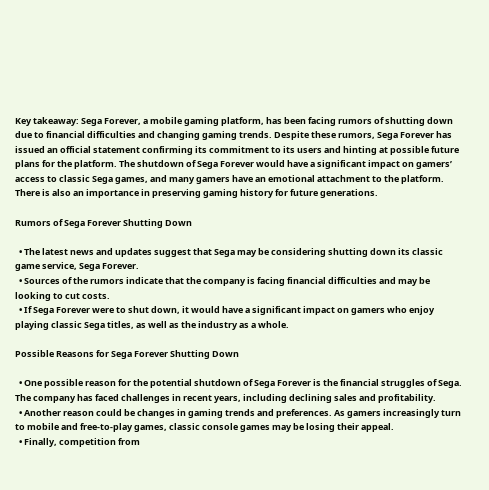Key takeaway: Sega Forever, a mobile gaming platform, has been facing rumors of shutting down due to financial difficulties and changing gaming trends. Despite these rumors, Sega Forever has issued an official statement confirming its commitment to its users and hinting at possible future plans for the platform. The shutdown of Sega Forever would have a significant impact on gamers’ access to classic Sega games, and many gamers have an emotional attachment to the platform. There is also an importance in preserving gaming history for future generations.

Rumors of Sega Forever Shutting Down

  • The latest news and updates suggest that Sega may be considering shutting down its classic game service, Sega Forever.
  • Sources of the rumors indicate that the company is facing financial difficulties and may be looking to cut costs.
  • If Sega Forever were to shut down, it would have a significant impact on gamers who enjoy playing classic Sega titles, as well as the industry as a whole.

Possible Reasons for Sega Forever Shutting Down

  • One possible reason for the potential shutdown of Sega Forever is the financial struggles of Sega. The company has faced challenges in recent years, including declining sales and profitability.
  • Another reason could be changes in gaming trends and preferences. As gamers increasingly turn to mobile and free-to-play games, classic console games may be losing their appeal.
  • Finally, competition from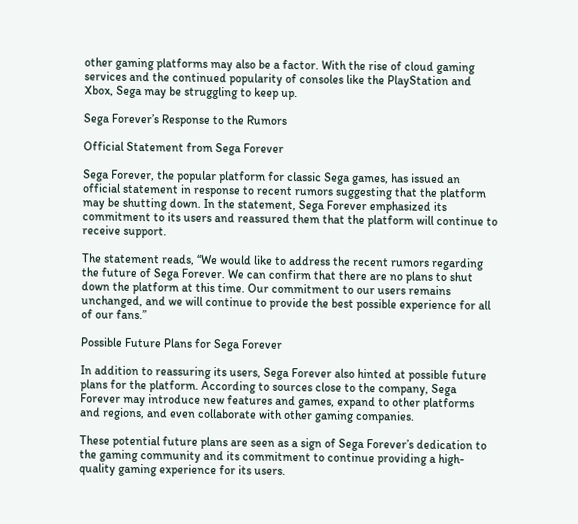other gaming platforms may also be a factor. With the rise of cloud gaming services and the continued popularity of consoles like the PlayStation and Xbox, Sega may be struggling to keep up.

Sega Forever’s Response to the Rumors

Official Statement from Sega Forever

Sega Forever, the popular platform for classic Sega games, has issued an official statement in response to recent rumors suggesting that the platform may be shutting down. In the statement, Sega Forever emphasized its commitment to its users and reassured them that the platform will continue to receive support.

The statement reads, “We would like to address the recent rumors regarding the future of Sega Forever. We can confirm that there are no plans to shut down the platform at this time. Our commitment to our users remains unchanged, and we will continue to provide the best possible experience for all of our fans.”

Possible Future Plans for Sega Forever

In addition to reassuring its users, Sega Forever also hinted at possible future plans for the platform. According to sources close to the company, Sega Forever may introduce new features and games, expand to other platforms and regions, and even collaborate with other gaming companies.

These potential future plans are seen as a sign of Sega Forever’s dedication to the gaming community and its commitment to continue providing a high-quality gaming experience for its users.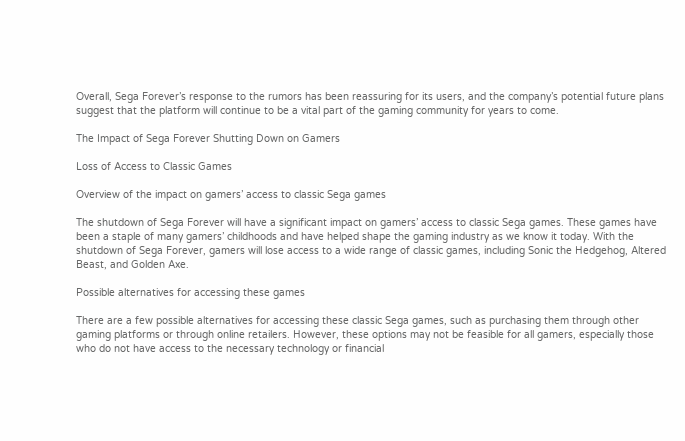Overall, Sega Forever’s response to the rumors has been reassuring for its users, and the company’s potential future plans suggest that the platform will continue to be a vital part of the gaming community for years to come.

The Impact of Sega Forever Shutting Down on Gamers

Loss of Access to Classic Games

Overview of the impact on gamers’ access to classic Sega games

The shutdown of Sega Forever will have a significant impact on gamers’ access to classic Sega games. These games have been a staple of many gamers’ childhoods and have helped shape the gaming industry as we know it today. With the shutdown of Sega Forever, gamers will lose access to a wide range of classic games, including Sonic the Hedgehog, Altered Beast, and Golden Axe.

Possible alternatives for accessing these games

There are a few possible alternatives for accessing these classic Sega games, such as purchasing them through other gaming platforms or through online retailers. However, these options may not be feasible for all gamers, especially those who do not have access to the necessary technology or financial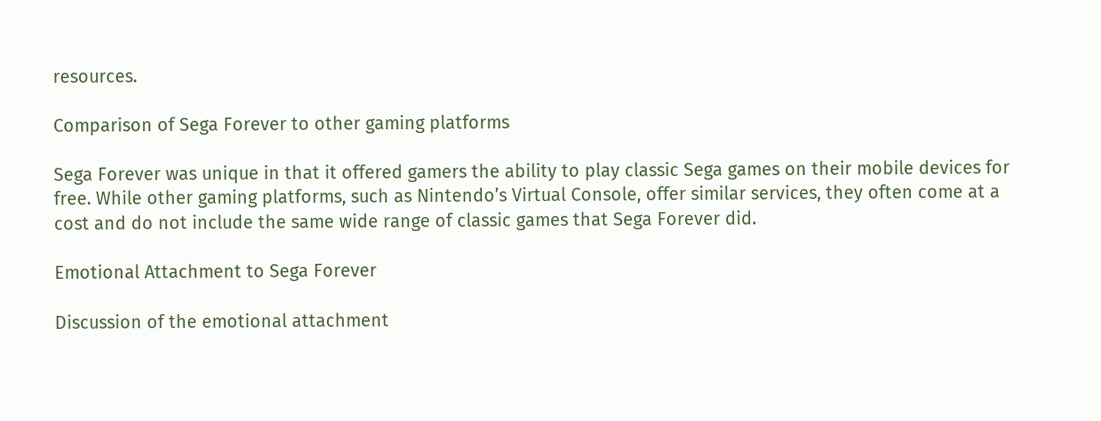resources.

Comparison of Sega Forever to other gaming platforms

Sega Forever was unique in that it offered gamers the ability to play classic Sega games on their mobile devices for free. While other gaming platforms, such as Nintendo’s Virtual Console, offer similar services, they often come at a cost and do not include the same wide range of classic games that Sega Forever did.

Emotional Attachment to Sega Forever

Discussion of the emotional attachment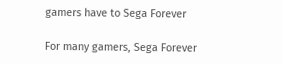gamers have to Sega Forever

For many gamers, Sega Forever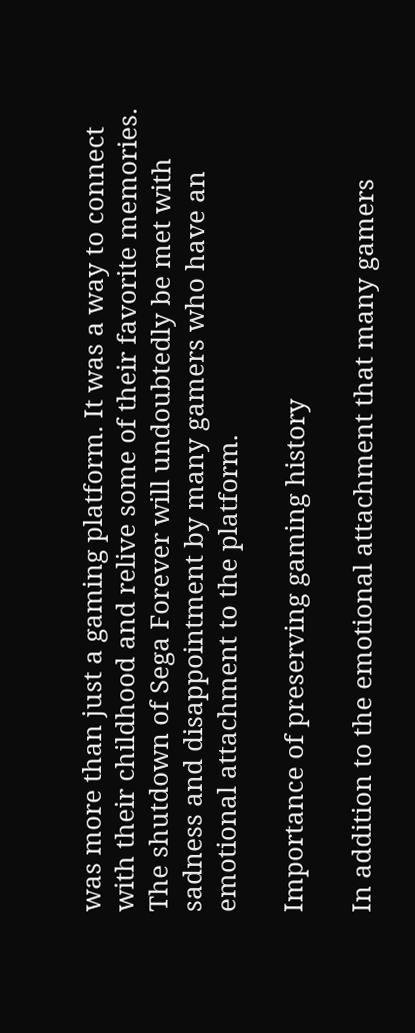was more than just a gaming platform. It was a way to connect with their childhood and relive some of their favorite memories. The shutdown of Sega Forever will undoubtedly be met with sadness and disappointment by many gamers who have an emotional attachment to the platform.

Importance of preserving gaming history

In addition to the emotional attachment that many gamers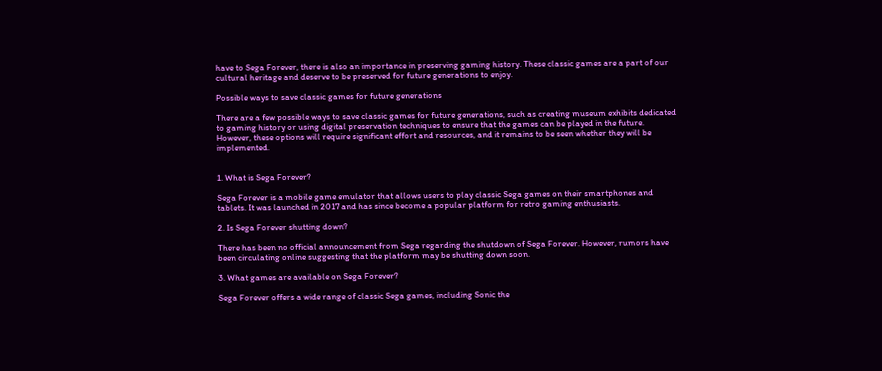have to Sega Forever, there is also an importance in preserving gaming history. These classic games are a part of our cultural heritage and deserve to be preserved for future generations to enjoy.

Possible ways to save classic games for future generations

There are a few possible ways to save classic games for future generations, such as creating museum exhibits dedicated to gaming history or using digital preservation techniques to ensure that the games can be played in the future. However, these options will require significant effort and resources, and it remains to be seen whether they will be implemented.


1. What is Sega Forever?

Sega Forever is a mobile game emulator that allows users to play classic Sega games on their smartphones and tablets. It was launched in 2017 and has since become a popular platform for retro gaming enthusiasts.

2. Is Sega Forever shutting down?

There has been no official announcement from Sega regarding the shutdown of Sega Forever. However, rumors have been circulating online suggesting that the platform may be shutting down soon.

3. What games are available on Sega Forever?

Sega Forever offers a wide range of classic Sega games, including Sonic the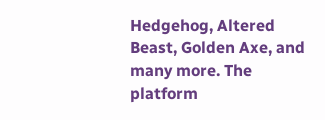Hedgehog, Altered Beast, Golden Axe, and many more. The platform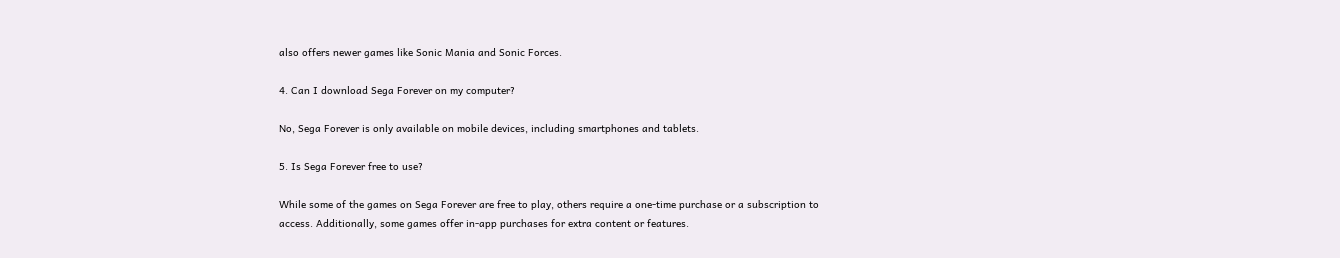also offers newer games like Sonic Mania and Sonic Forces.

4. Can I download Sega Forever on my computer?

No, Sega Forever is only available on mobile devices, including smartphones and tablets.

5. Is Sega Forever free to use?

While some of the games on Sega Forever are free to play, others require a one-time purchase or a subscription to access. Additionally, some games offer in-app purchases for extra content or features.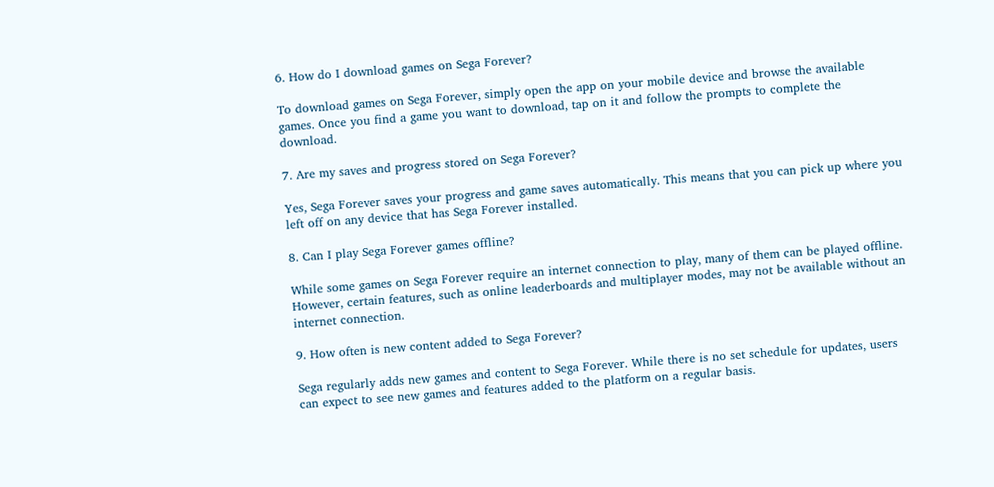6. How do I download games on Sega Forever?

To download games on Sega Forever, simply open the app on your mobile device and browse the available games. Once you find a game you want to download, tap on it and follow the prompts to complete the download.

7. Are my saves and progress stored on Sega Forever?

Yes, Sega Forever saves your progress and game saves automatically. This means that you can pick up where you left off on any device that has Sega Forever installed.

8. Can I play Sega Forever games offline?

While some games on Sega Forever require an internet connection to play, many of them can be played offline. However, certain features, such as online leaderboards and multiplayer modes, may not be available without an internet connection.

9. How often is new content added to Sega Forever?

Sega regularly adds new games and content to Sega Forever. While there is no set schedule for updates, users can expect to see new games and features added to the platform on a regular basis.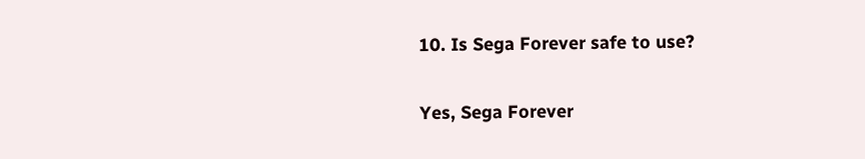10. Is Sega Forever safe to use?

Yes, Sega Forever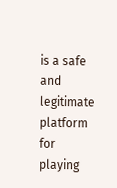is a safe and legitimate platform for playing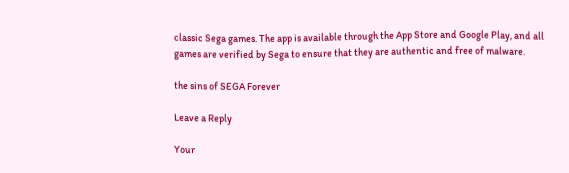classic Sega games. The app is available through the App Store and Google Play, and all games are verified by Sega to ensure that they are authentic and free of malware.

the sins of SEGA Forever

Leave a Reply

Your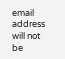email address will not be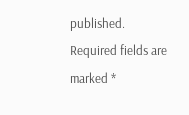published. Required fields are marked *